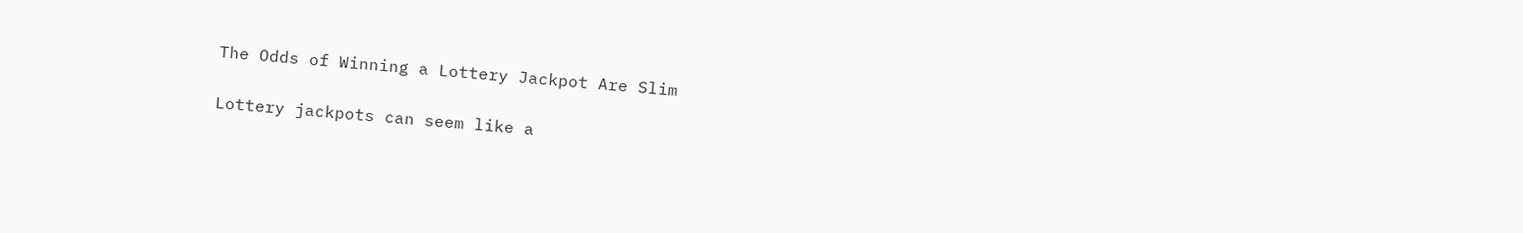The Odds of Winning a Lottery Jackpot Are Slim

Lottery jackpots can seem like a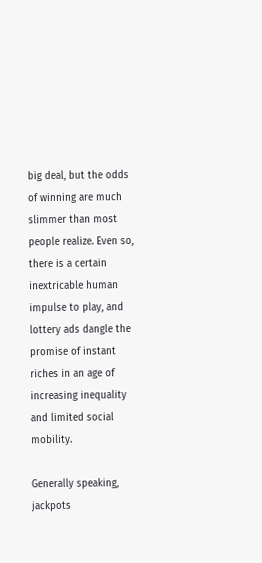big deal, but the odds of winning are much slimmer than most people realize. Even so, there is a certain inextricable human impulse to play, and lottery ads dangle the promise of instant riches in an age of increasing inequality and limited social mobility.

Generally speaking, jackpots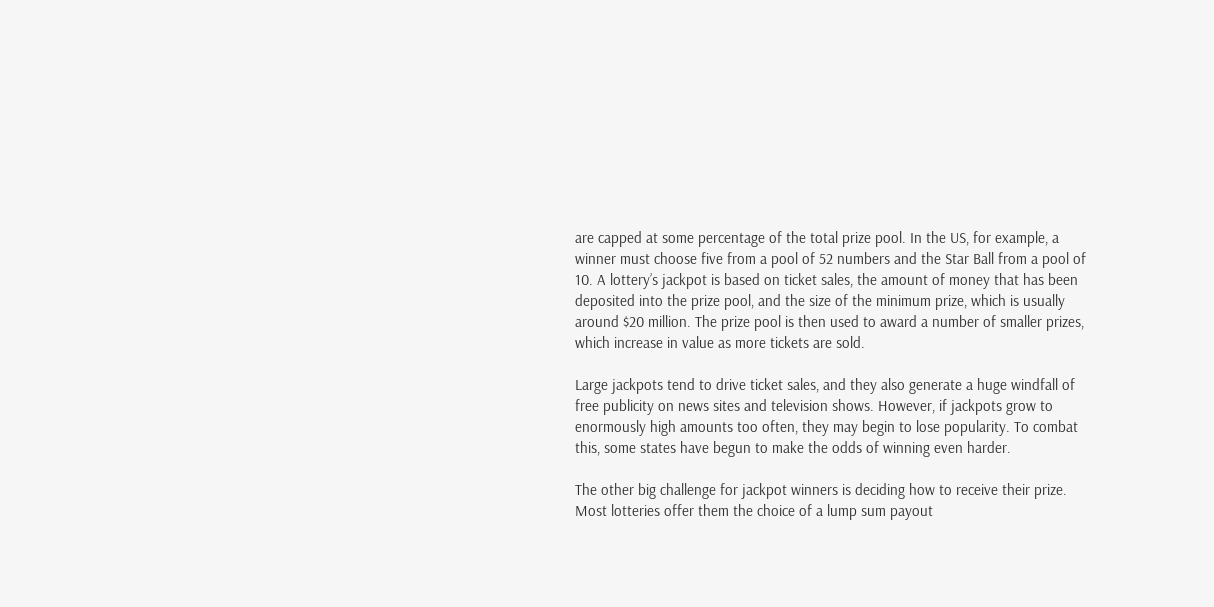are capped at some percentage of the total prize pool. In the US, for example, a winner must choose five from a pool of 52 numbers and the Star Ball from a pool of 10. A lottery’s jackpot is based on ticket sales, the amount of money that has been deposited into the prize pool, and the size of the minimum prize, which is usually around $20 million. The prize pool is then used to award a number of smaller prizes, which increase in value as more tickets are sold.

Large jackpots tend to drive ticket sales, and they also generate a huge windfall of free publicity on news sites and television shows. However, if jackpots grow to enormously high amounts too often, they may begin to lose popularity. To combat this, some states have begun to make the odds of winning even harder.

The other big challenge for jackpot winners is deciding how to receive their prize. Most lotteries offer them the choice of a lump sum payout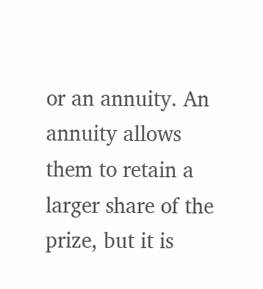or an annuity. An annuity allows them to retain a larger share of the prize, but it is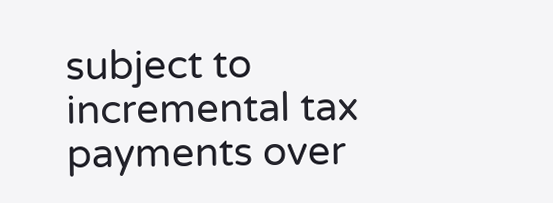subject to incremental tax payments over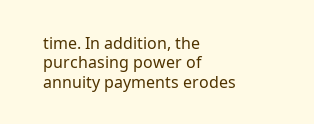time. In addition, the purchasing power of annuity payments erodes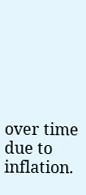over time due to inflation.